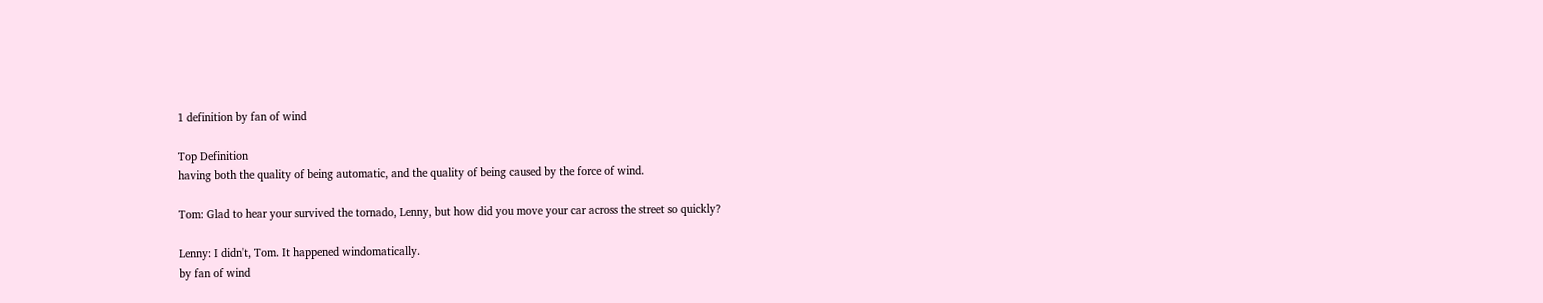1 definition by fan of wind

Top Definition
having both the quality of being automatic, and the quality of being caused by the force of wind.

Tom: Glad to hear your survived the tornado, Lenny, but how did you move your car across the street so quickly?

Lenny: I didn't, Tom. It happened windomatically.
by fan of wind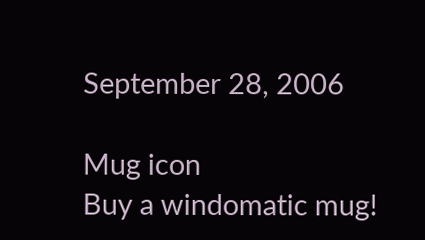September 28, 2006

Mug icon
Buy a windomatic mug!